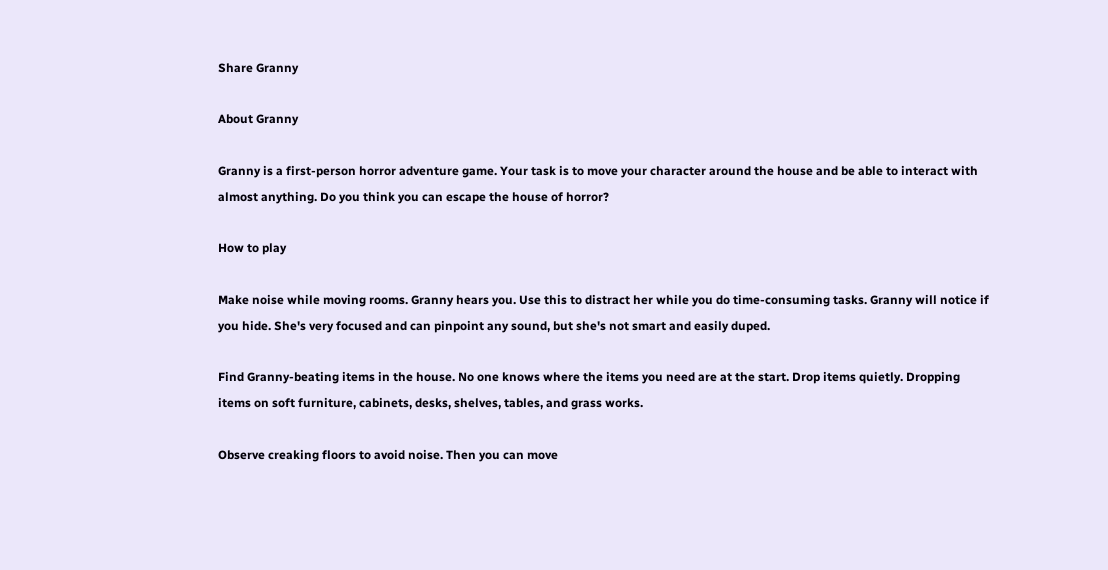Share Granny

About Granny

Granny is a first-person horror adventure game. Your task is to move your character around the house and be able to interact with almost anything. Do you think you can escape the house of horror?

How to play

Make noise while moving rooms. Granny hears you. Use this to distract her while you do time-consuming tasks. Granny will notice if you hide. She's very focused and can pinpoint any sound, but she's not smart and easily duped.

Find Granny-beating items in the house. No one knows where the items you need are at the start. Drop items quietly. Dropping items on soft furniture, cabinets, desks, shelves, tables, and grass works.

Observe creaking floors to avoid noise. Then you can move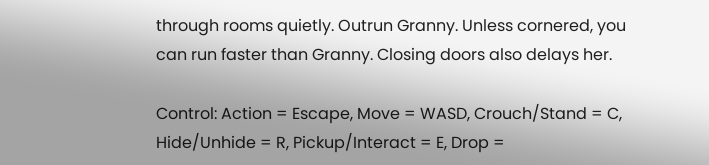through rooms quietly. Outrun Granny. Unless cornered, you can run faster than Granny. Closing doors also delays her.

Control: Action = Escape, Move = WASD, Crouch/Stand = C, Hide/Unhide = R, Pickup/Interact = E, Drop =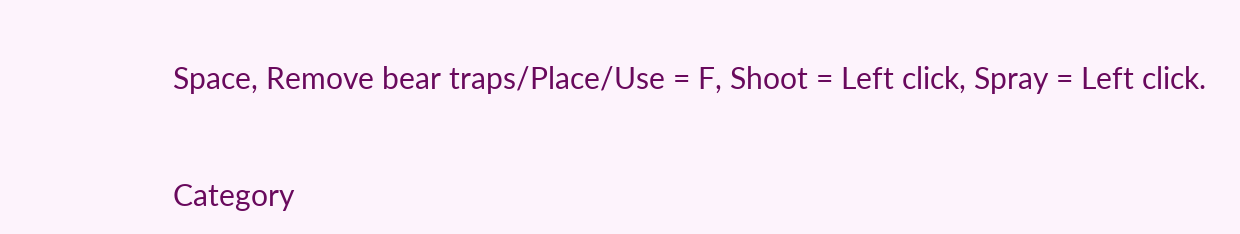Space, Remove bear traps/Place/Use = F, Shoot = Left click, Spray = Left click.


Category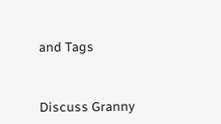and Tags


Discuss Granny